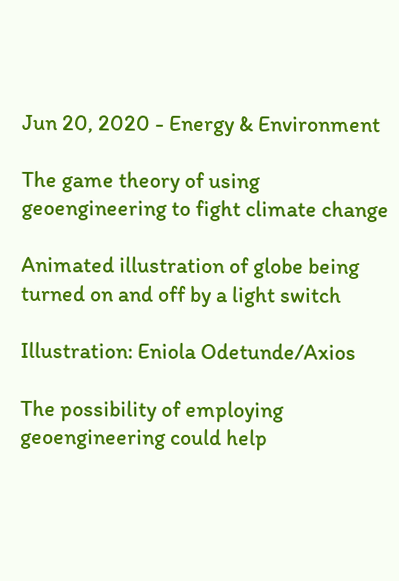Jun 20, 2020 - Energy & Environment

The game theory of using geoengineering to fight climate change

Animated illustration of globe being turned on and off by a light switch

Illustration: Eniola Odetunde/Axios

The possibility of employing geoengineering could help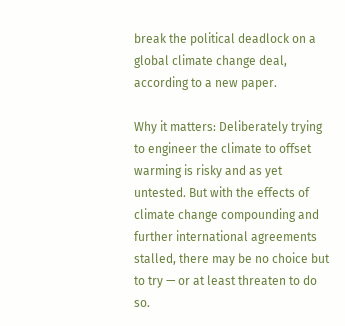break the political deadlock on a global climate change deal, according to a new paper.

Why it matters: Deliberately trying to engineer the climate to offset warming is risky and as yet untested. But with the effects of climate change compounding and further international agreements stalled, there may be no choice but to try — or at least threaten to do so.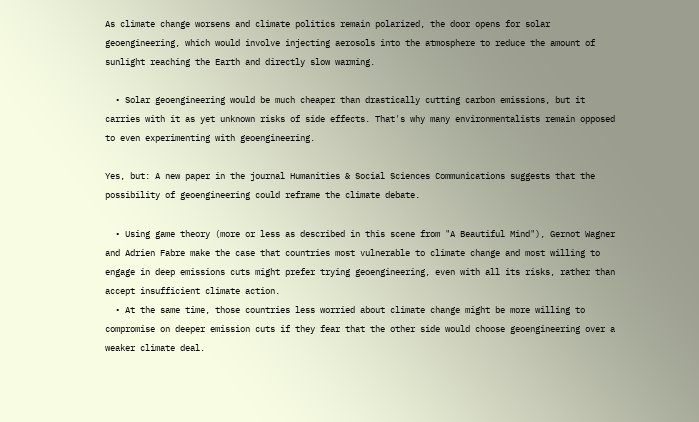As climate change worsens and climate politics remain polarized, the door opens for solar geoengineering, which would involve injecting aerosols into the atmosphere to reduce the amount of sunlight reaching the Earth and directly slow warming.

  • Solar geoengineering would be much cheaper than drastically cutting carbon emissions, but it carries with it as yet unknown risks of side effects. That's why many environmentalists remain opposed to even experimenting with geoengineering.

Yes, but: A new paper in the journal Humanities & Social Sciences Communications suggests that the possibility of geoengineering could reframe the climate debate.

  • Using game theory (more or less as described in this scene from "A Beautiful Mind"), Gernot Wagner and Adrien Fabre make the case that countries most vulnerable to climate change and most willing to engage in deep emissions cuts might prefer trying geoengineering, even with all its risks, rather than accept insufficient climate action.
  • At the same time, those countries less worried about climate change might be more willing to compromise on deeper emission cuts if they fear that the other side would choose geoengineering over a weaker climate deal.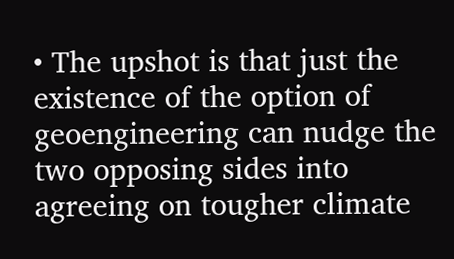• The upshot is that just the existence of the option of geoengineering can nudge the two opposing sides into agreeing on tougher climate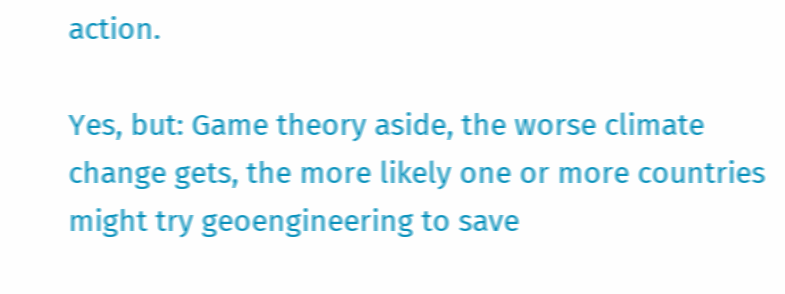action.

Yes, but: Game theory aside, the worse climate change gets, the more likely one or more countries might try geoengineering to save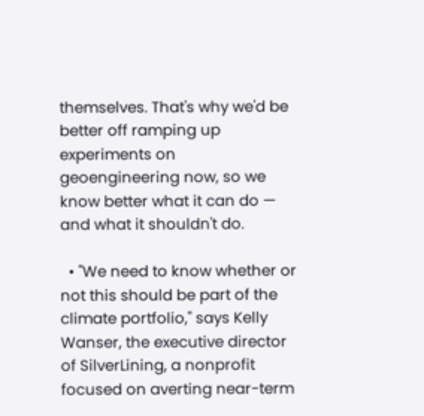themselves. That's why we'd be better off ramping up experiments on geoengineering now, so we know better what it can do — and what it shouldn't do.

  • "We need to know whether or not this should be part of the climate portfolio," says Kelly Wanser, the executive director of SilverLining, a nonprofit focused on averting near-term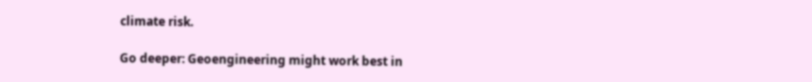climate risk.

Go deeper: Geoengineering might work best in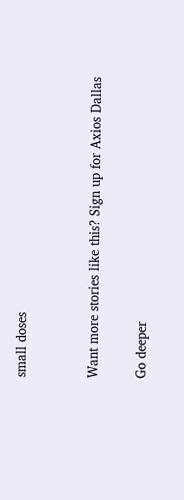small doses


Want more stories like this? Sign up for Axios Dallas

Go deeper